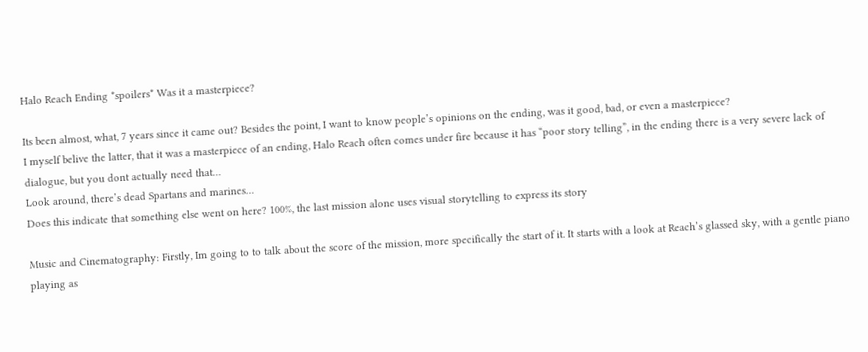Halo Reach Ending *spoilers* Was it a masterpiece?

Its been almost, what, 7 years since it came out? Besides the point, I want to know people’s opinions on the ending, was it good, bad, or even a masterpiece?
I myself belive the latter, that it was a masterpiece of an ending, Halo Reach often comes under fire because it has “poor story telling”, in the ending there is a very severe lack of dialogue, but you dont actually need that…
Look around, there’s dead Spartans and marines…
Does this indicate that something else went on here? 100%, the last mission alone uses visual storytelling to express its story

Music and Cinematography: Firstly, Im going to to talk about the score of the mission, more specifically the start of it. It starts with a look at Reach’s glassed sky, with a gentle piano playing as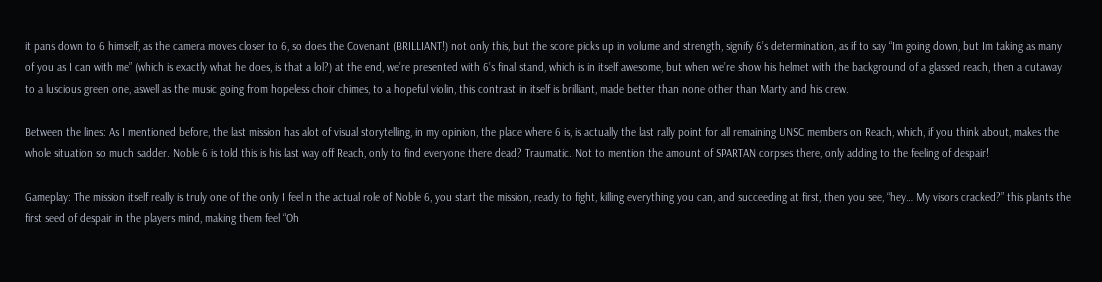it pans down to 6 himself, as the camera moves closer to 6, so does the Covenant (BRILLIANT!) not only this, but the score picks up in volume and strength, signify 6’s determination, as if to say “Im going down, but Im taking as many of you as I can with me” (which is exactly what he does, is that a lol?) at the end, we’re presented with 6’s final stand, which is in itself awesome, but when we’re show his helmet with the background of a glassed reach, then a cutaway to a luscious green one, aswell as the music going from hopeless choir chimes, to a hopeful violin, this contrast in itself is brilliant, made better than none other than Marty and his crew.

Between the lines: As I mentioned before, the last mission has alot of visual storytelling, in my opinion, the place where 6 is, is actually the last rally point for all remaining UNSC members on Reach, which, if you think about, makes the whole situation so much sadder. Noble 6 is told this is his last way off Reach, only to find everyone there dead? Traumatic. Not to mention the amount of SPARTAN corpses there, only adding to the feeling of despair!

Gameplay: The mission itself really is truly one of the only I feel n the actual role of Noble 6, you start the mission, ready to fight, killing everything you can, and succeeding at first, then you see, “hey… My visors cracked?” this plants the first seed of despair in the players mind, making them feel “Oh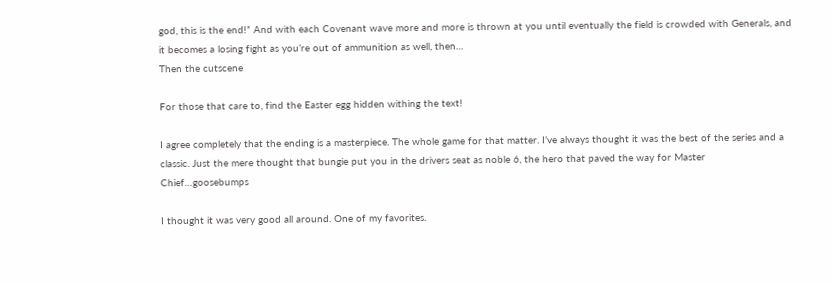god, this is the end!” And with each Covenant wave more and more is thrown at you until eventually the field is crowded with Generals, and it becomes a losing fight as you’re out of ammunition as well, then…
Then the cutscene

For those that care to, find the Easter egg hidden withing the text!

I agree completely that the ending is a masterpiece. The whole game for that matter. I’ve always thought it was the best of the series and a classic. Just the mere thought that bungie put you in the drivers seat as noble 6, the hero that paved the way for Master Chief…goosebumps

I thought it was very good all around. One of my favorites.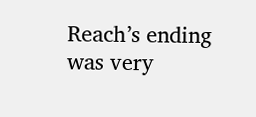Reach’s ending was very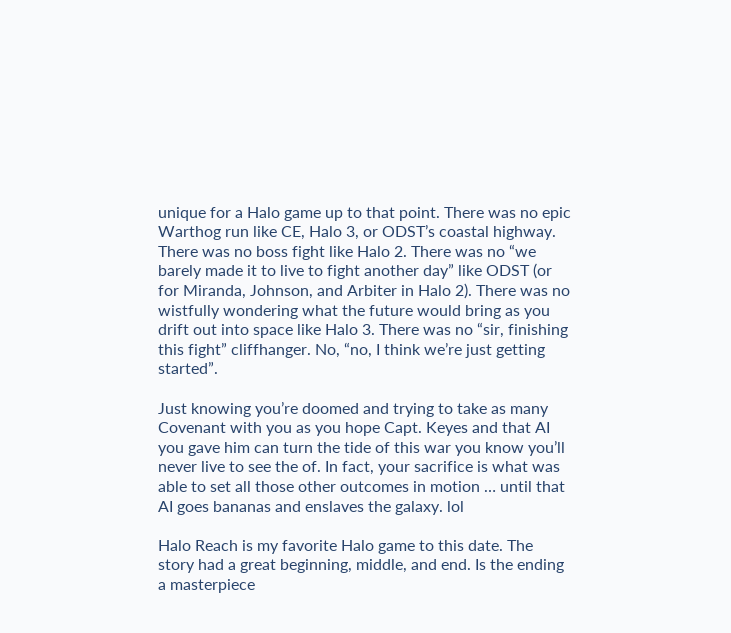unique for a Halo game up to that point. There was no epic Warthog run like CE, Halo 3, or ODST’s coastal highway. There was no boss fight like Halo 2. There was no “we barely made it to live to fight another day” like ODST (or for Miranda, Johnson, and Arbiter in Halo 2). There was no wistfully wondering what the future would bring as you drift out into space like Halo 3. There was no “sir, finishing this fight” cliffhanger. No, “no, I think we’re just getting started”.

Just knowing you’re doomed and trying to take as many Covenant with you as you hope Capt. Keyes and that AI you gave him can turn the tide of this war you know you’ll never live to see the of. In fact, your sacrifice is what was able to set all those other outcomes in motion … until that AI goes bananas and enslaves the galaxy. lol

Halo Reach is my favorite Halo game to this date. The story had a great beginning, middle, and end. Is the ending a masterpiece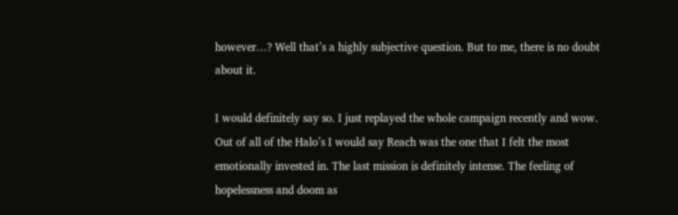however…? Well that’s a highly subjective question. But to me, there is no doubt about it.

I would definitely say so. I just replayed the whole campaign recently and wow. Out of all of the Halo’s I would say Reach was the one that I felt the most emotionally invested in. The last mission is definitely intense. The feeling of hopelessness and doom as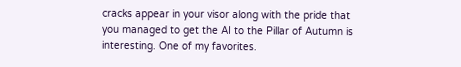cracks appear in your visor along with the pride that you managed to get the AI to the Pillar of Autumn is interesting. One of my favorites.